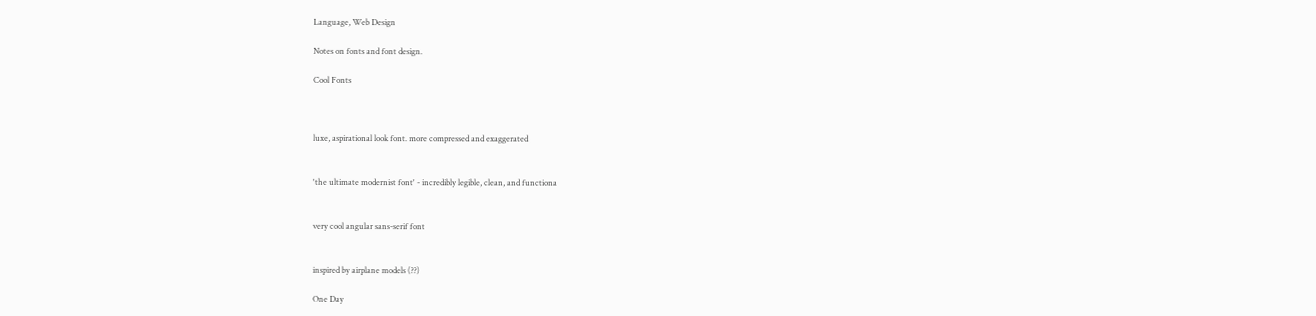Language, Web Design

Notes on fonts and font design.

Cool Fonts



luxe, aspirational look font. more compressed and exaggerated


'the ultimate modernist font' - incredibly legible, clean, and functiona


very cool angular sans-serif font


inspired by airplane models (??)

One Day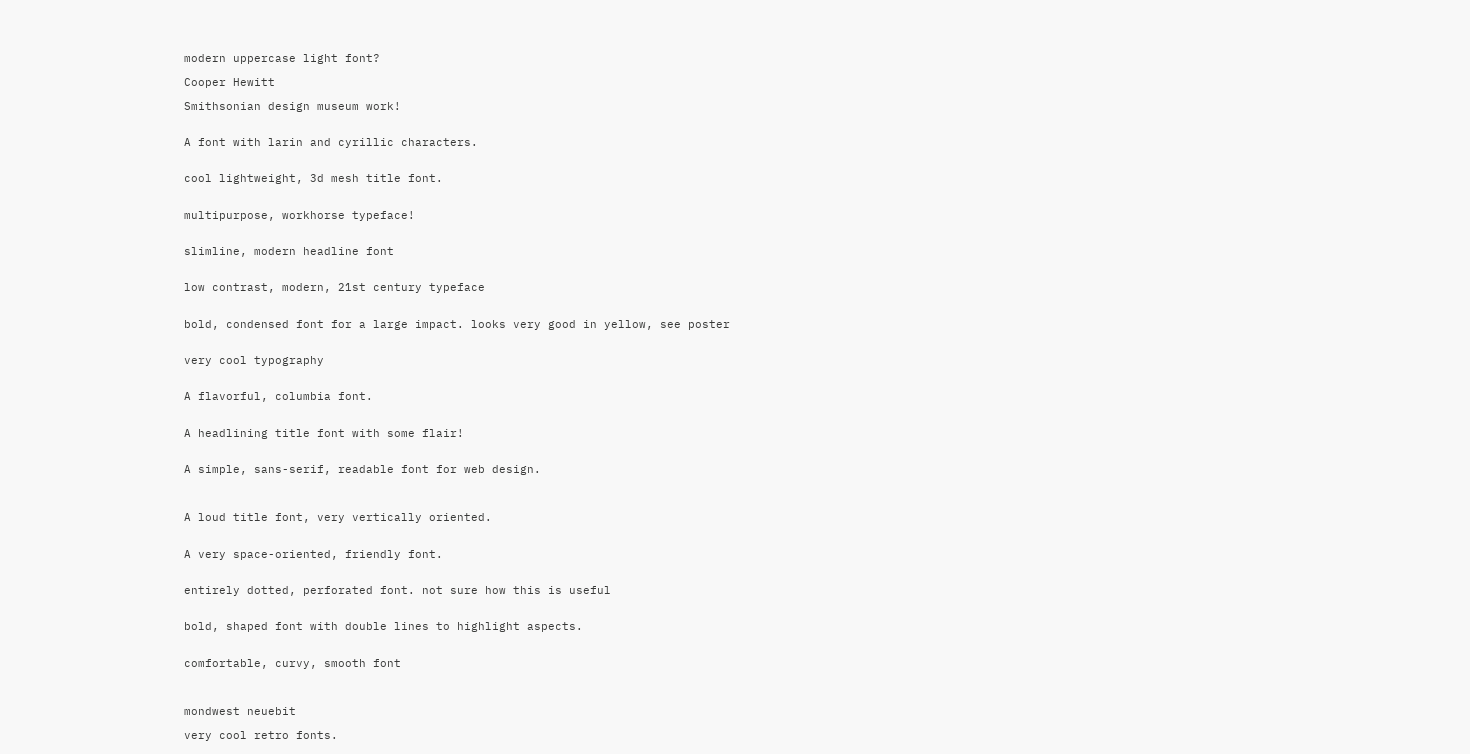modern uppercase light font?

Cooper Hewitt

Smithsonian design museum work!


A font with larin and cyrillic characters.


cool lightweight, 3d mesh title font.


multipurpose, workhorse typeface!


slimline, modern headline font


low contrast, modern, 21st century typeface


bold, condensed font for a large impact. looks very good in yellow, see poster


very cool typography


A flavorful, columbia font.


A headlining title font with some flair!


A simple, sans-serif, readable font for web design.



A loud title font, very vertically oriented.


A very space-oriented, friendly font.


entirely dotted, perforated font. not sure how this is useful


bold, shaped font with double lines to highlight aspects.


comfortable, curvy, smooth font



mondwest neuebit

very cool retro fonts.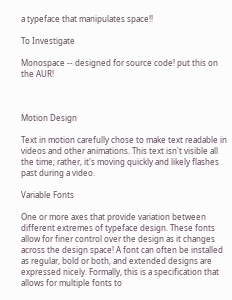a typeface that manipulates space!!

To Investigate

Monospace -- designed for source code! put this on the AUR!



Motion Design

Text in motion carefully chose to make text readable in videos and other animations. This text isn't visible all the time; rather, it's moving quickly and likely flashes past during a video.

Variable Fonts

One or more axes that provide variation between different extremes of typeface design. These fonts allow for finer control over the design as it changes across the design space! A font can often be installed as regular, bold or both, and extended designs are expressed nicely. Formally, this is a specification that allows for multiple fonts to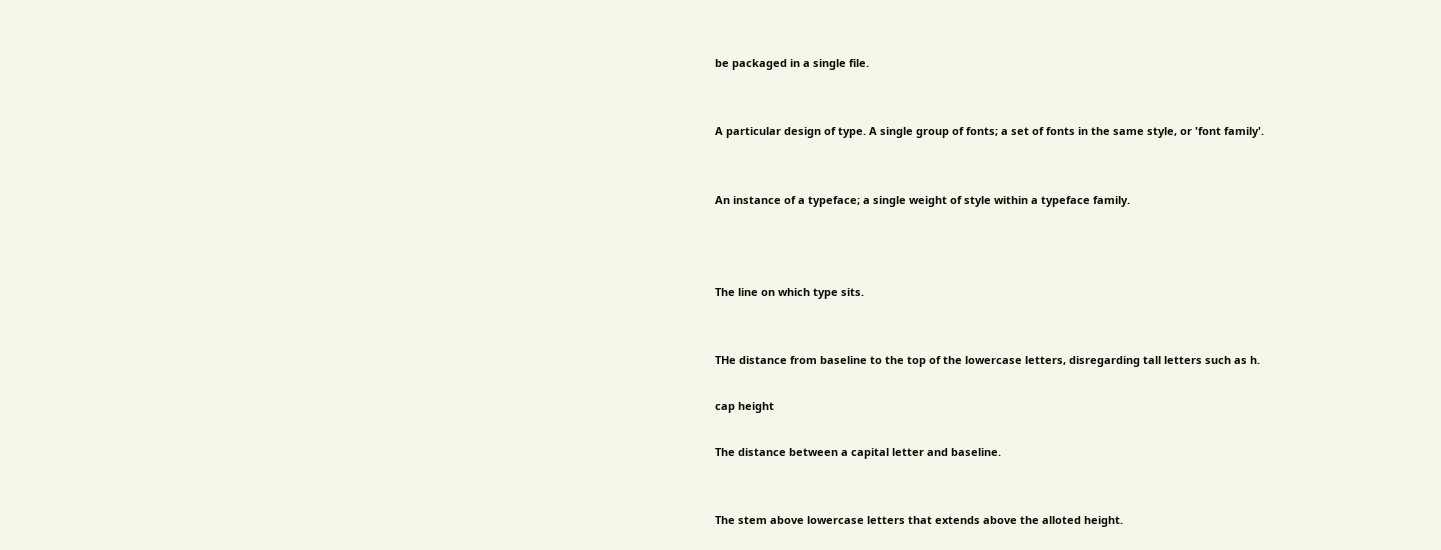be packaged in a single file.


A particular design of type. A single group of fonts; a set of fonts in the same style, or 'font family'.


An instance of a typeface; a single weight of style within a typeface family.



The line on which type sits.


THe distance from baseline to the top of the lowercase letters, disregarding tall letters such as h.

cap height

The distance between a capital letter and baseline.


The stem above lowercase letters that extends above the alloted height.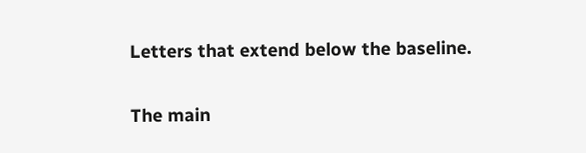Letters that extend below the baseline.


The main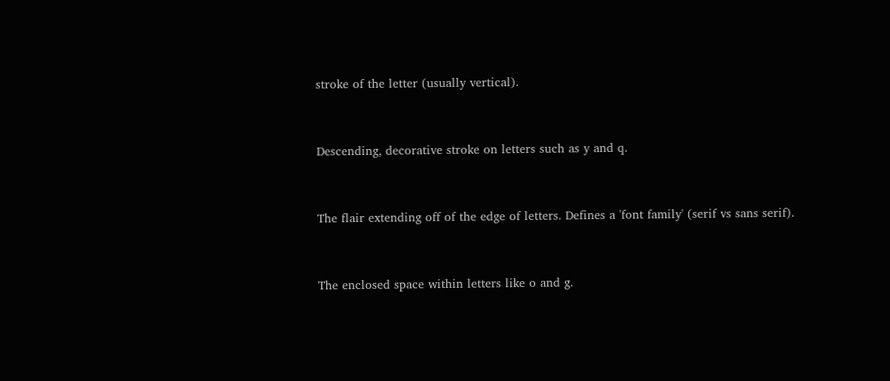stroke of the letter (usually vertical).


Descending, decorative stroke on letters such as y and q.


The flair extending off of the edge of letters. Defines a 'font family' (serif vs sans serif).


The enclosed space within letters like o and g.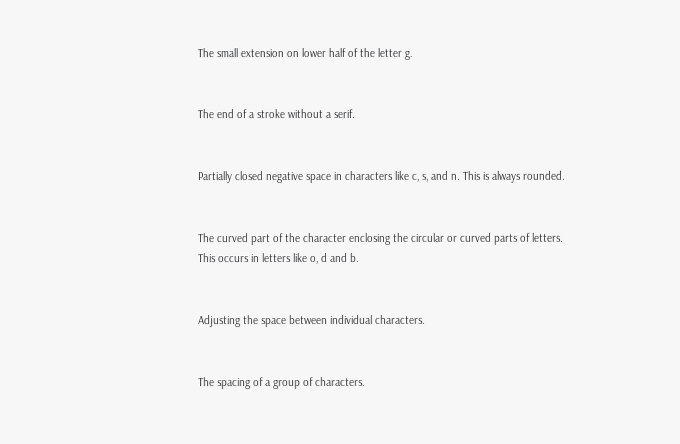The small extension on lower half of the letter g.


The end of a stroke without a serif.


Partially closed negative space in characters like c, s, and n. This is always rounded.


The curved part of the character enclosing the circular or curved parts of letters. This occurs in letters like o, d and b.


Adjusting the space between individual characters.


The spacing of a group of characters.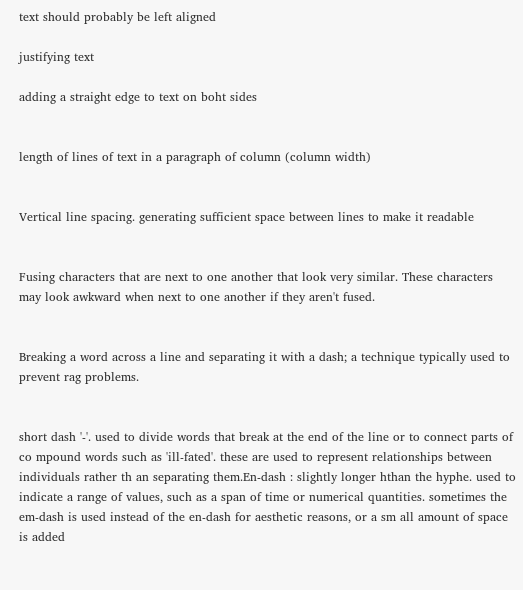text should probably be left aligned

justifying text

adding a straight edge to text on boht sides


length of lines of text in a paragraph of column (column width)


Vertical line spacing. generating sufficient space between lines to make it readable


Fusing characters that are next to one another that look very similar. These characters may look awkward when next to one another if they aren't fused.


Breaking a word across a line and separating it with a dash; a technique typically used to prevent rag problems.


short dash '-'. used to divide words that break at the end of the line or to connect parts of co mpound words such as 'ill-fated'. these are used to represent relationships between individuals rather th an separating them.En-dash : slightly longer hthan the hyphe. used to indicate a range of values, such as a span of time or numerical quantities. sometimes the em-dash is used instead of the en-dash for aesthetic reasons, or a sm all amount of space is added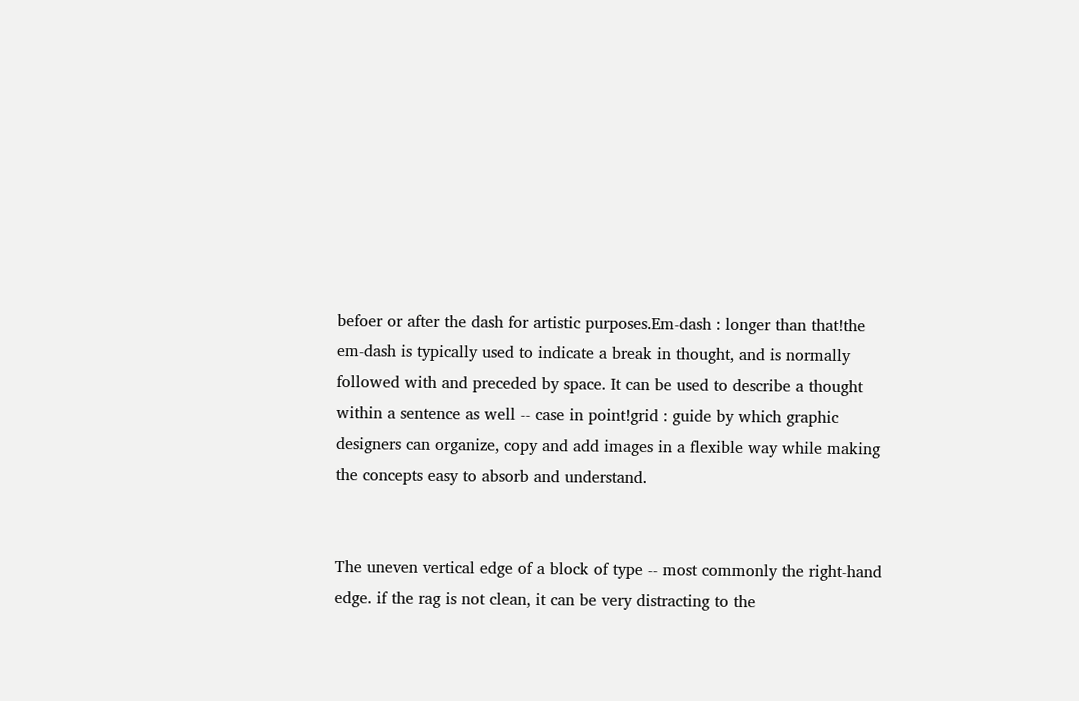befoer or after the dash for artistic purposes.Em-dash : longer than that!the em-dash is typically used to indicate a break in thought, and is normally followed with and preceded by space. It can be used to describe a thought within a sentence as well -- case in point!grid : guide by which graphic designers can organize, copy and add images in a flexible way while making the concepts easy to absorb and understand.


The uneven vertical edge of a block of type -- most commonly the right-hand edge. if the rag is not clean, it can be very distracting to the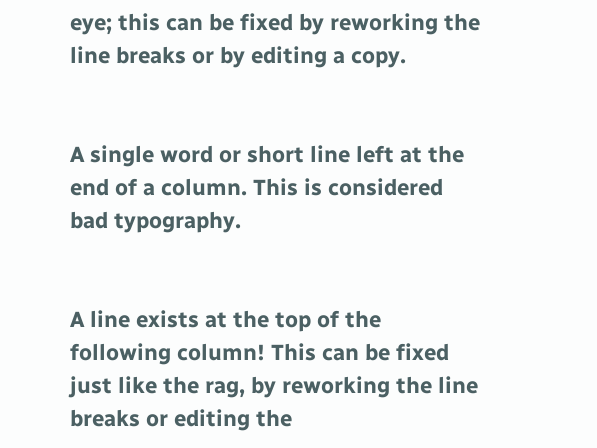eye; this can be fixed by reworking the line breaks or by editing a copy.


A single word or short line left at the end of a column. This is considered bad typography.


A line exists at the top of the following column! This can be fixed just like the rag, by reworking the line breaks or editing the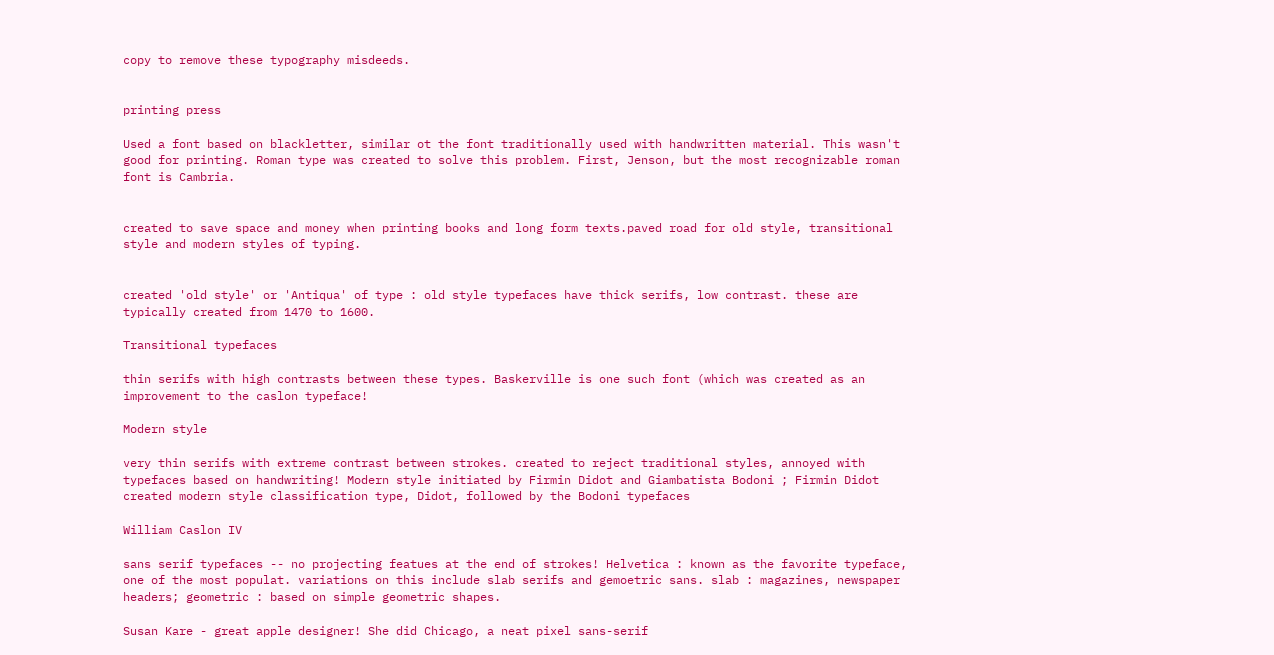copy to remove these typography misdeeds.


printing press

Used a font based on blackletter, similar ot the font traditionally used with handwritten material. This wasn't good for printing. Roman type was created to solve this problem. First, Jenson, but the most recognizable roman font is Cambria.


created to save space and money when printing books and long form texts.paved road for old style, transitional style and modern styles of typing.


created 'old style' or 'Antiqua' of type : old style typefaces have thick serifs, low contrast. these are typically created from 1470 to 1600.

Transitional typefaces

thin serifs with high contrasts between these types. Baskerville is one such font (which was created as an improvement to the caslon typeface!

Modern style

very thin serifs with extreme contrast between strokes. created to reject traditional styles, annoyed with typefaces based on handwriting! Modern style initiated by Firmin Didot and Giambatista Bodoni ; Firmin Didot created modern style classification type, Didot, followed by the Bodoni typefaces

William Caslon IV

sans serif typefaces -- no projecting featues at the end of strokes! Helvetica : known as the favorite typeface, one of the most populat. variations on this include slab serifs and gemoetric sans. slab : magazines, newspaper headers; geometric : based on simple geometric shapes.

Susan Kare - great apple designer! She did Chicago, a neat pixel sans-serif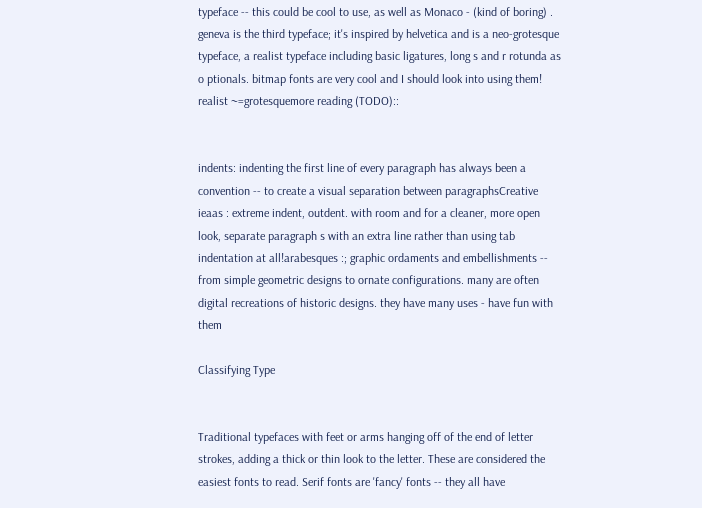typeface -- this could be cool to use, as well as Monaco - (kind of boring) . geneva is the third typeface; it's inspired by helvetica and is a neo-grotesque typeface, a realist typeface including basic ligatures, long s and r rotunda as o ptionals. bitmap fonts are very cool and I should look into using them! realist ~=grotesquemore reading (TODO)::


indents: indenting the first line of every paragraph has always been a convention -- to create a visual separation between paragraphsCreative ieaas : extreme indent, outdent. with room and for a cleaner, more open look, separate paragraph s with an extra line rather than using tab indentation at all!arabesques :; graphic ordaments and embellishments -- from simple geometric designs to ornate configurations. many are often digital recreations of historic designs. they have many uses - have fun with them

Classifying Type


Traditional typefaces with feet or arms hanging off of the end of letter strokes, adding a thick or thin look to the letter. These are considered the easiest fonts to read. Serif fonts are 'fancy' fonts -- they all have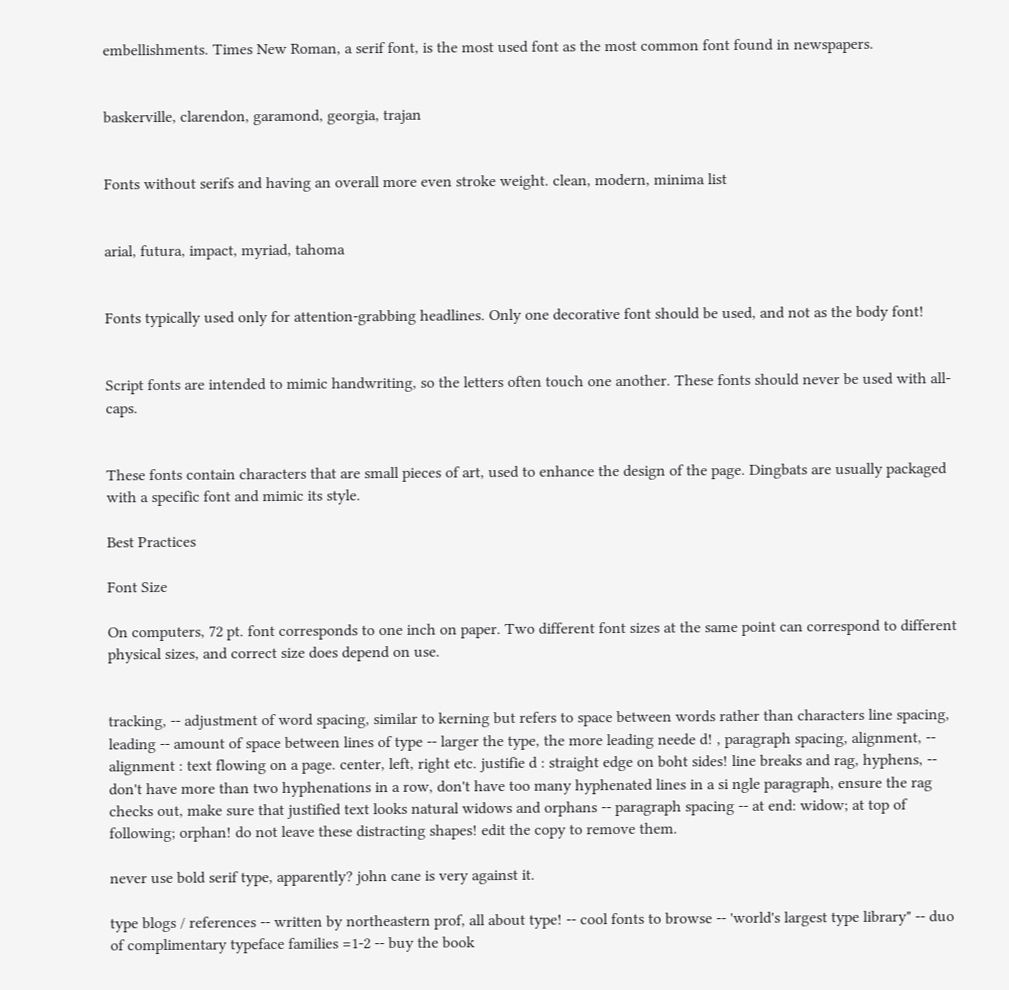embellishments. Times New Roman, a serif font, is the most used font as the most common font found in newspapers.


baskerville, clarendon, garamond, georgia, trajan


Fonts without serifs and having an overall more even stroke weight. clean, modern, minima list


arial, futura, impact, myriad, tahoma


Fonts typically used only for attention-grabbing headlines. Only one decorative font should be used, and not as the body font!


Script fonts are intended to mimic handwriting, so the letters often touch one another. These fonts should never be used with all-caps.


These fonts contain characters that are small pieces of art, used to enhance the design of the page. Dingbats are usually packaged with a specific font and mimic its style.

Best Practices

Font Size

On computers, 72 pt. font corresponds to one inch on paper. Two different font sizes at the same point can correspond to different physical sizes, and correct size does depend on use.


tracking, -- adjustment of word spacing, similar to kerning but refers to space between words rather than characters line spacing, leading -- amount of space between lines of type -- larger the type, the more leading neede d! , paragraph spacing, alignment, -- alignment : text flowing on a page. center, left, right etc. justifie d : straight edge on boht sides! line breaks and rag, hyphens, -- don't have more than two hyphenations in a row, don't have too many hyphenated lines in a si ngle paragraph, ensure the rag checks out, make sure that justified text looks natural widows and orphans -- paragraph spacing -- at end: widow; at top of following; orphan! do not leave these distracting shapes! edit the copy to remove them.

never use bold serif type, apparently? john cane is very against it.

type blogs / references -- written by northeastern prof, all about type! -- cool fonts to browse -- 'world's largest type library" -- duo of complimentary typeface families =1-2 -- buy the book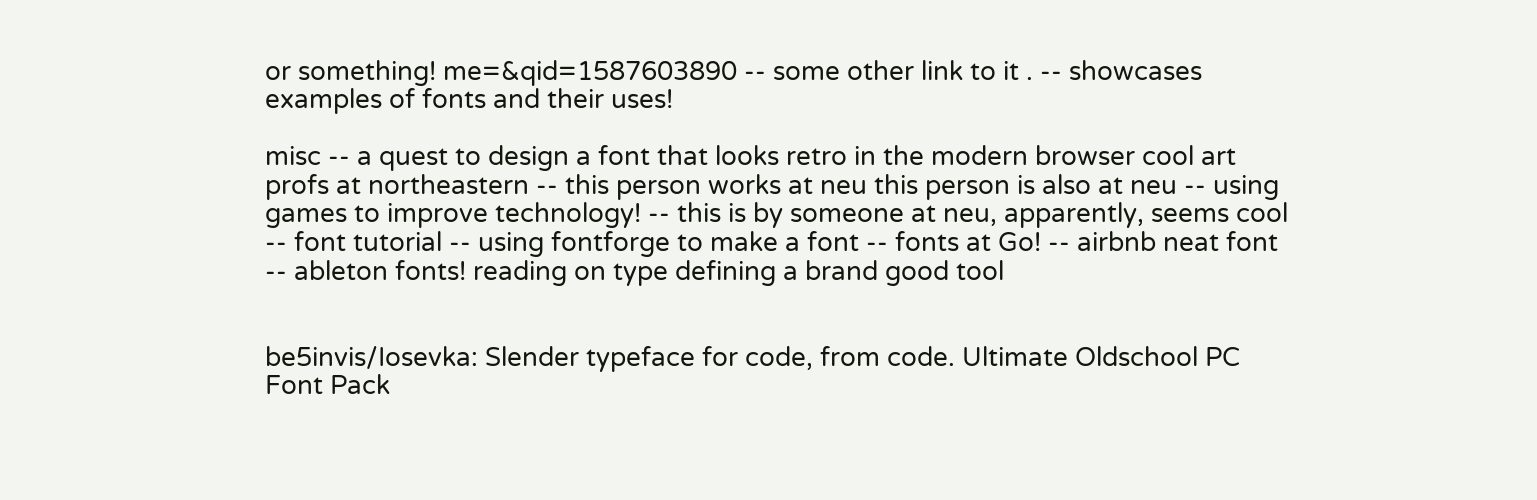or something! me=&qid=1587603890 -- some other link to it . -- showcases examples of fonts and their uses!

misc -- a quest to design a font that looks retro in the modern browser cool art profs at northeastern -- this person works at neu this person is also at neu -- using games to improve technology! -- this is by someone at neu, apparently, seems cool -- font tutorial -- using fontforge to make a font -- fonts at Go! -- airbnb neat font -- ableton fonts! reading on type defining a brand good tool


be5invis/Iosevka: Slender typeface for code, from code. Ultimate Oldschool PC Font Pack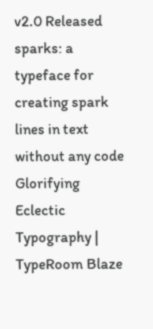v2.0 Released sparks: a typeface for creating spark lines in text without any code Glorifying Eclectic Typography | TypeRoom Blaze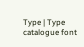Type | Type catalogue font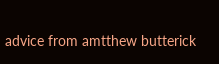advice from amtthew butterick